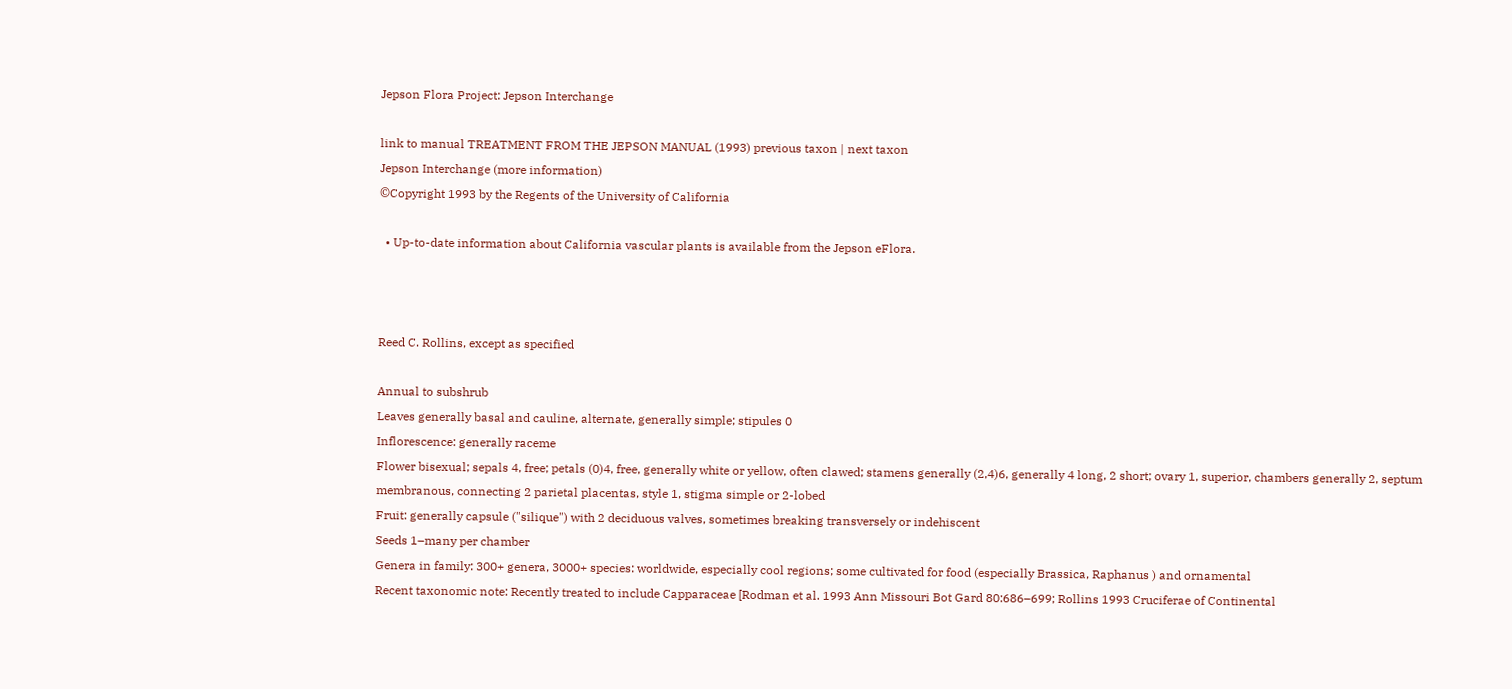Jepson Flora Project: Jepson Interchange

link to manual TREATMENT FROM THE JEPSON MANUAL (1993) previous taxon | next taxon
Jepson Interchange (more information)
©Copyright 1993 by the Regents of the University of California

  • Up-to-date information about California vascular plants is available from the Jepson eFlora.



Reed C. Rollins, except as specified

Annual to subshrub
Leaves generally basal and cauline, alternate, generally simple; stipules 0
Inflorescence: generally raceme
Flower bisexual; sepals 4, free; petals (0)4, free, generally white or yellow, often clawed; stamens generally (2,4)6, generally 4 long, 2 short; ovary 1, superior, chambers generally 2, septum membranous, connecting 2 parietal placentas, style 1, stigma simple or 2-lobed
Fruit: generally capsule ("silique") with 2 deciduous valves, sometimes breaking transversely or indehiscent
Seeds 1–many per chamber
Genera in family: 300+ genera, 3000+ species: worldwide, especially cool regions; some cultivated for food (especially Brassica, Raphanus ) and ornamental
Recent taxonomic note: Recently treated to include Capparaceae [Rodman et al. 1993 Ann Missouri Bot Gard 80:686–699; Rollins 1993 Cruciferae of Continental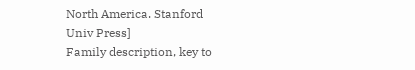North America. Stanford Univ Press]
Family description, key to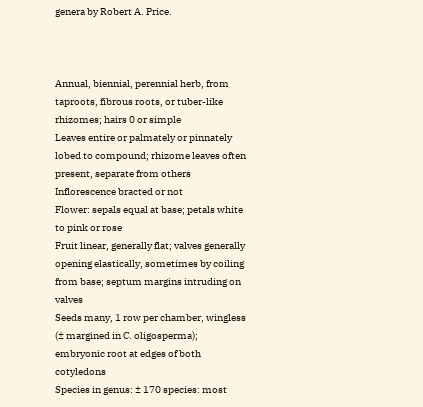genera by Robert A. Price.



Annual, biennial, perennial herb, from taproots, fibrous roots, or tuber-like rhizomes; hairs 0 or simple
Leaves entire or palmately or pinnately lobed to compound; rhizome leaves often present, separate from others
Inflorescence bracted or not
Flower: sepals equal at base; petals white to pink or rose
Fruit linear, generally flat; valves generally opening elastically, sometimes by coiling from base; septum margins intruding on valves
Seeds many, 1 row per chamber, wingless (± margined in C. oligosperma); embryonic root at edges of both cotyledons
Species in genus: ± 170 species: most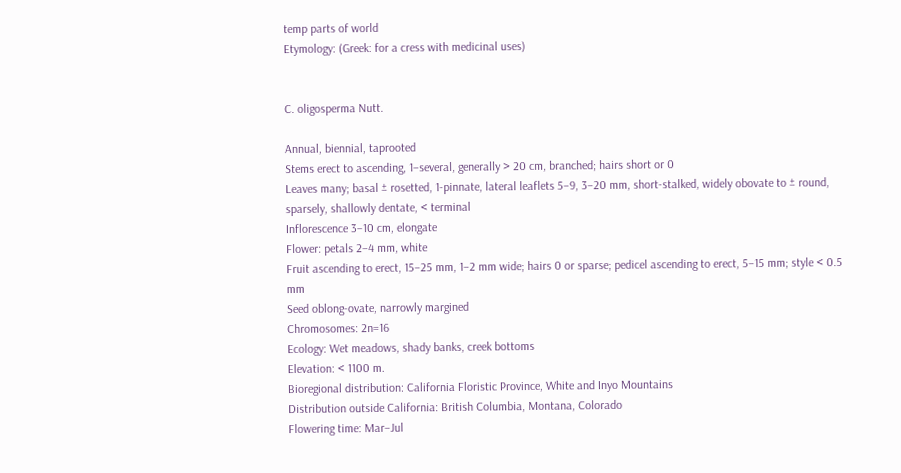temp parts of world
Etymology: (Greek: for a cress with medicinal uses)


C. oligosperma Nutt.

Annual, biennial, taprooted
Stems erect to ascending, 1–several, generally > 20 cm, branched; hairs short or 0
Leaves many; basal ± rosetted, 1-pinnate, lateral leaflets 5–9, 3–20 mm, short-stalked, widely obovate to ± round, sparsely, shallowly dentate, < terminal
Inflorescence 3–10 cm, elongate
Flower: petals 2–4 mm, white
Fruit ascending to erect, 15–25 mm, 1–2 mm wide; hairs 0 or sparse; pedicel ascending to erect, 5–15 mm; style < 0.5 mm
Seed oblong-ovate, narrowly margined
Chromosomes: 2n=16
Ecology: Wet meadows, shady banks, creek bottoms
Elevation: < 1100 m.
Bioregional distribution: California Floristic Province, White and Inyo Mountains
Distribution outside California: British Columbia, Montana, Colorado
Flowering time: Mar–Jul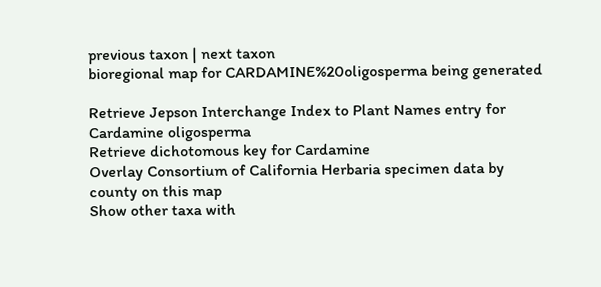previous taxon | next taxon
bioregional map for CARDAMINE%20oligosperma being generated

Retrieve Jepson Interchange Index to Plant Names entry for Cardamine oligosperma
Retrieve dichotomous key for Cardamine
Overlay Consortium of California Herbaria specimen data by county on this map
Show other taxa with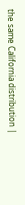the same California distribution |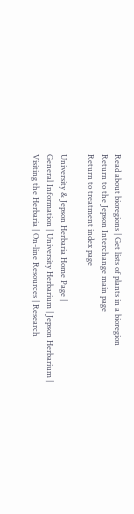Read about bioregions | Get lists of plants in a bioregion
Return to the Jepson Interchange main page
Return to treatment index page

University & Jepson Herbaria Home Page |
General Information | University Herbarium | Jepson Herbarium |
Visiting the Herbaria | On-line Resources | Research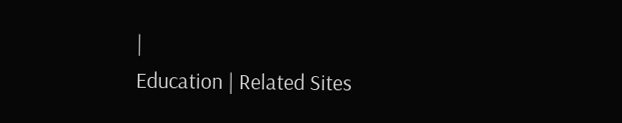|
Education | Related Sites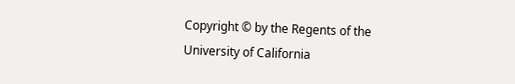Copyright © by the Regents of the University of California